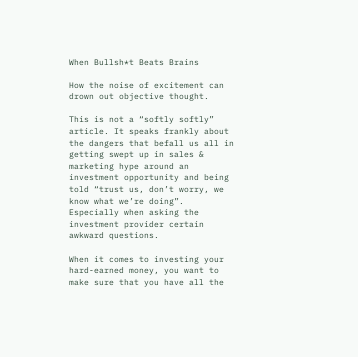When Bullsh*t Beats Brains

How the noise of excitement can drown out objective thought.

This is not a “softly softly” article. It speaks frankly about the dangers that befall us all in getting swept up in sales & marketing hype around an investment opportunity and being told “trust us, don’t worry, we know what we’re doing”. Especially when asking the investment provider certain awkward questions.

When it comes to investing your hard-earned money, you want to make sure that you have all the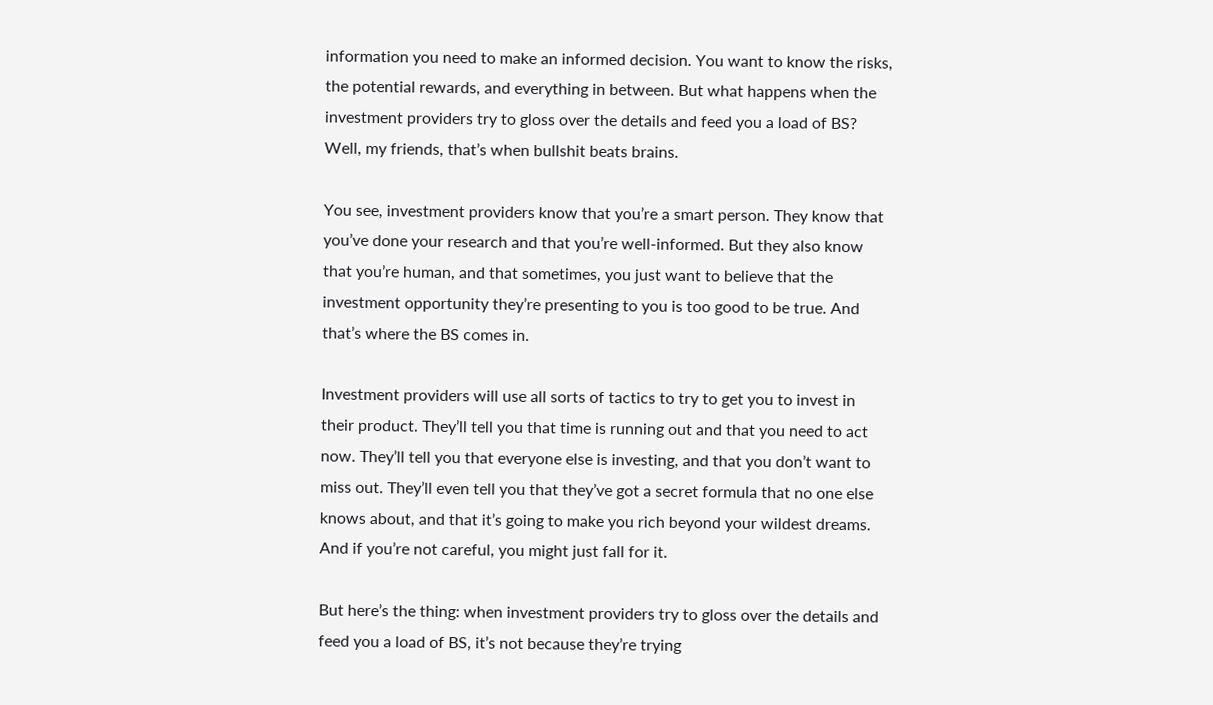information you need to make an informed decision. You want to know the risks, the potential rewards, and everything in between. But what happens when the investment providers try to gloss over the details and feed you a load of BS? Well, my friends, that’s when bullshit beats brains.

You see, investment providers know that you’re a smart person. They know that you’ve done your research and that you’re well-informed. But they also know that you’re human, and that sometimes, you just want to believe that the investment opportunity they’re presenting to you is too good to be true. And that’s where the BS comes in.

Investment providers will use all sorts of tactics to try to get you to invest in their product. They’ll tell you that time is running out and that you need to act now. They’ll tell you that everyone else is investing, and that you don’t want to miss out. They’ll even tell you that they’ve got a secret formula that no one else knows about, and that it’s going to make you rich beyond your wildest dreams. And if you’re not careful, you might just fall for it.

But here’s the thing: when investment providers try to gloss over the details and feed you a load of BS, it’s not because they’re trying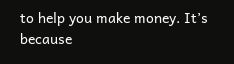to help you make money. It’s because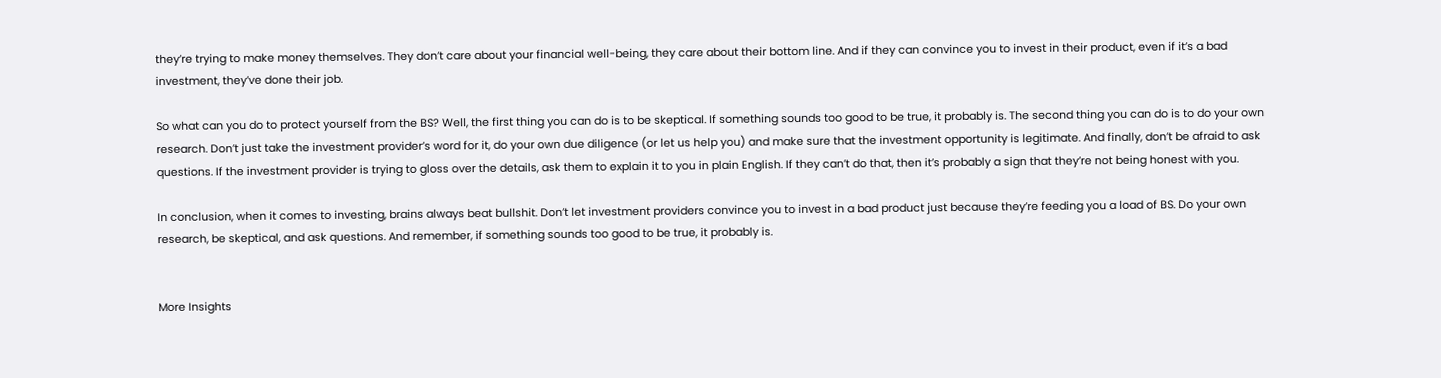they’re trying to make money themselves. They don’t care about your financial well-being, they care about their bottom line. And if they can convince you to invest in their product, even if it’s a bad investment, they’ve done their job.

So what can you do to protect yourself from the BS? Well, the first thing you can do is to be skeptical. If something sounds too good to be true, it probably is. The second thing you can do is to do your own research. Don’t just take the investment provider’s word for it, do your own due diligence (or let us help you) and make sure that the investment opportunity is legitimate. And finally, don’t be afraid to ask questions. If the investment provider is trying to gloss over the details, ask them to explain it to you in plain English. If they can’t do that, then it’s probably a sign that they’re not being honest with you.

In conclusion, when it comes to investing, brains always beat bullshit. Don’t let investment providers convince you to invest in a bad product just because they’re feeding you a load of BS. Do your own research, be skeptical, and ask questions. And remember, if something sounds too good to be true, it probably is.


More Insights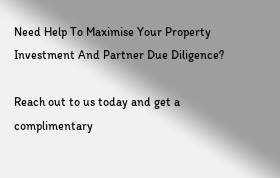Need Help To Maximise Your Property Investment And Partner Due Diligence?

Reach out to us today and get a complimentary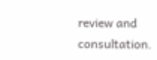review and consultation.